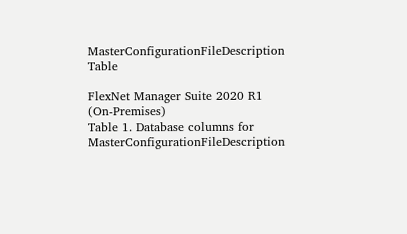MasterConfigurationFileDescription Table

FlexNet Manager Suite 2020 R1 (On-Premises)
Table 1. Database columns for MasterConfigurationFileDescription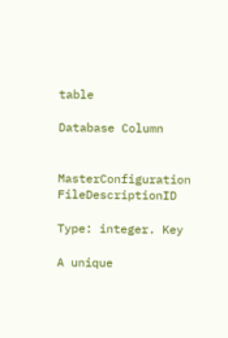table

Database Column


MasterConfiguration FileDescriptionID

Type: integer. Key

A unique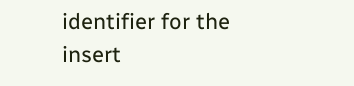identifier for the insert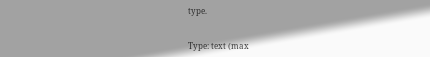type.


Type: text (max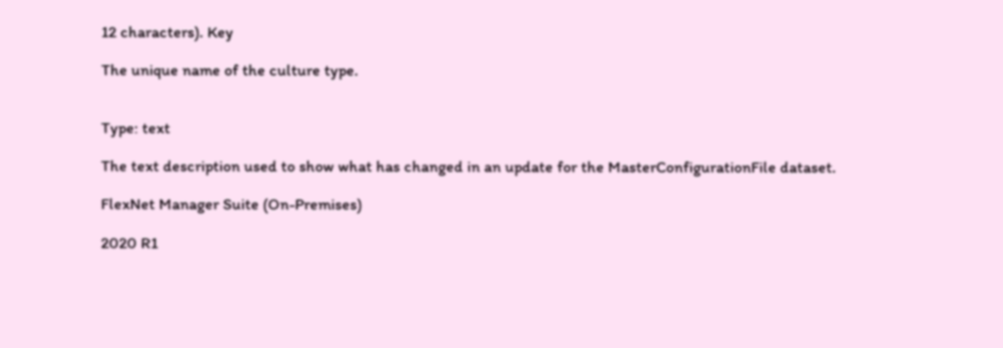12 characters). Key

The unique name of the culture type.


Type: text

The text description used to show what has changed in an update for the MasterConfigurationFile dataset.

FlexNet Manager Suite (On-Premises)

2020 R1